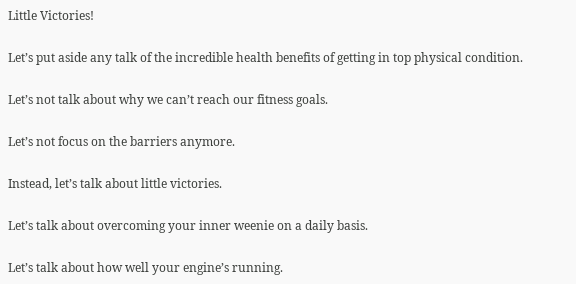Little Victories!

Let’s put aside any talk of the incredible health benefits of getting in top physical condition.

Let’s not talk about why we can’t reach our fitness goals.

Let’s not focus on the barriers anymore.

Instead, let’s talk about little victories.

Let’s talk about overcoming your inner weenie on a daily basis.

Let’s talk about how well your engine’s running.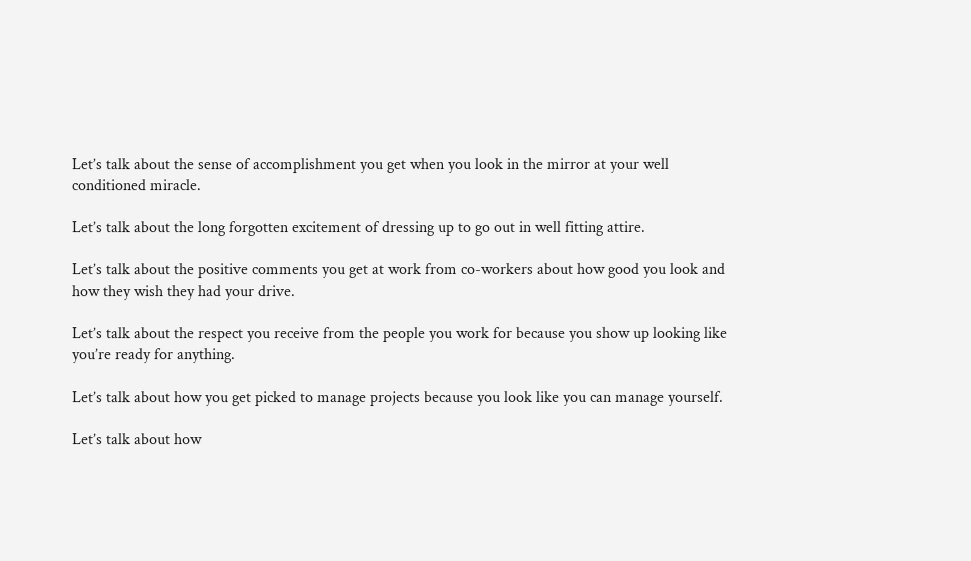Let’s talk about the sense of accomplishment you get when you look in the mirror at your well conditioned miracle.

Let’s talk about the long forgotten excitement of dressing up to go out in well fitting attire.

Let’s talk about the positive comments you get at work from co-workers about how good you look and how they wish they had your drive.

Let’s talk about the respect you receive from the people you work for because you show up looking like you’re ready for anything.

Let’s talk about how you get picked to manage projects because you look like you can manage yourself.

Let’s talk about how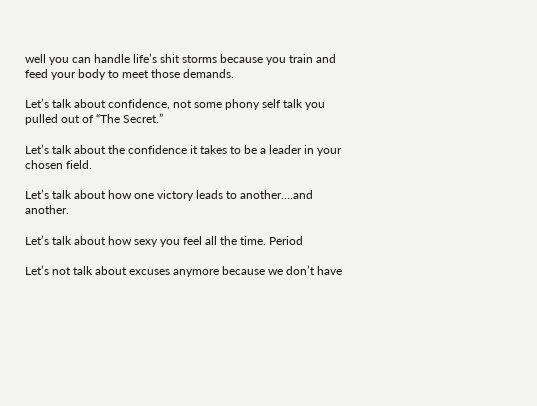well you can handle life’s shit storms because you train and feed your body to meet those demands.

Let’s talk about confidence, not some phony self talk you pulled out of “The Secret.”

Let’s talk about the confidence it takes to be a leader in your chosen field.

Let’s talk about how one victory leads to another….and another.

Let’s talk about how sexy you feel all the time. Period

Let’s not talk about excuses anymore because we don’t have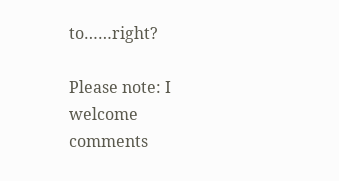to……right?

Please note: I welcome comments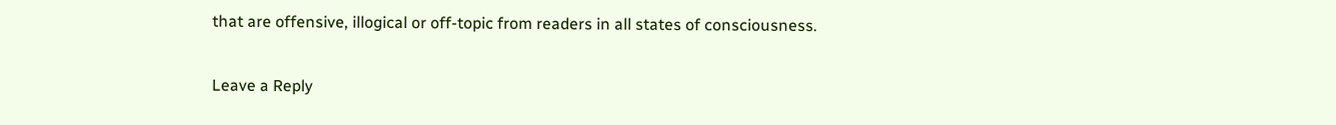that are offensive, illogical or off-topic from readers in all states of consciousness.

Leave a Reply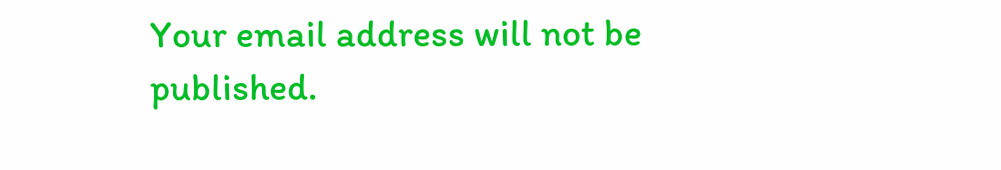Your email address will not be published.